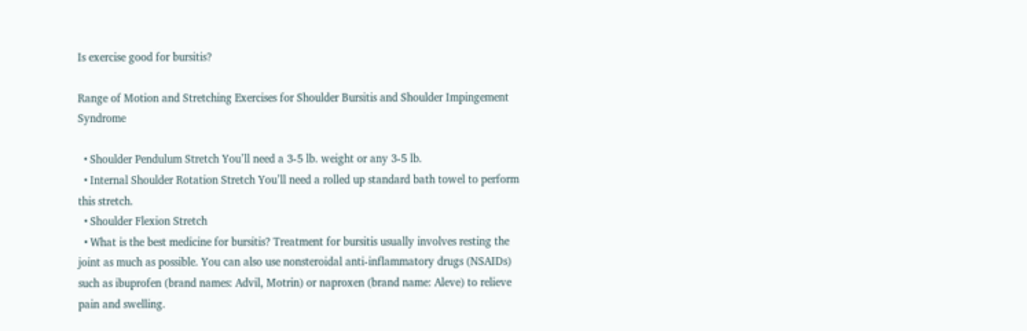Is exercise good for bursitis?

Range of Motion and Stretching Exercises for Shoulder Bursitis and Shoulder Impingement Syndrome

  • Shoulder Pendulum Stretch You’ll need a 3-5 lb. weight or any 3-5 lb.
  • Internal Shoulder Rotation Stretch You’ll need a rolled up standard bath towel to perform this stretch.
  • Shoulder Flexion Stretch
  • What is the best medicine for bursitis? Treatment for bursitis usually involves resting the joint as much as possible. You can also use nonsteroidal anti-inflammatory drugs (NSAIDs) such as ibuprofen (brand names: Advil, Motrin) or naproxen (brand name: Aleve) to relieve pain and swelling.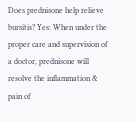Does prednisone help relieve bursitis? Yes: When under the proper care and supervision of a doctor, prednisone will resolve the inflammation & pain of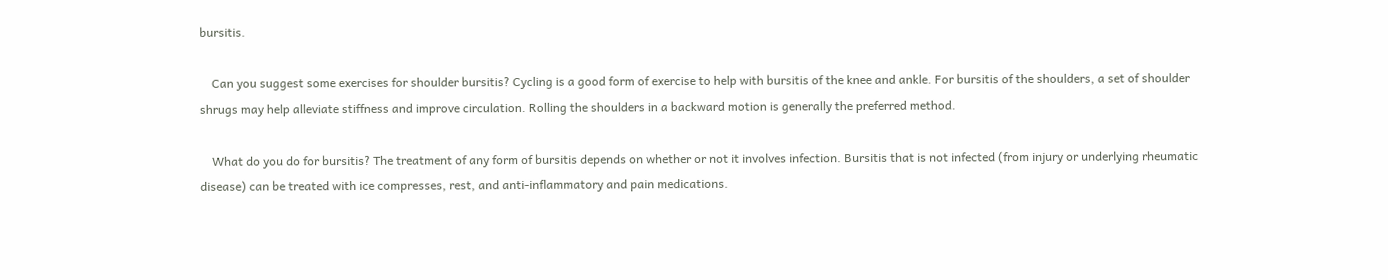bursitis.

    Can you suggest some exercises for shoulder bursitis? Cycling is a good form of exercise to help with bursitis of the knee and ankle. For bursitis of the shoulders, a set of shoulder shrugs may help alleviate stiffness and improve circulation. Rolling the shoulders in a backward motion is generally the preferred method.

    What do you do for bursitis? The treatment of any form of bursitis depends on whether or not it involves infection. Bursitis that is not infected (from injury or underlying rheumatic disease) can be treated with ice compresses, rest, and anti-inflammatory and pain medications.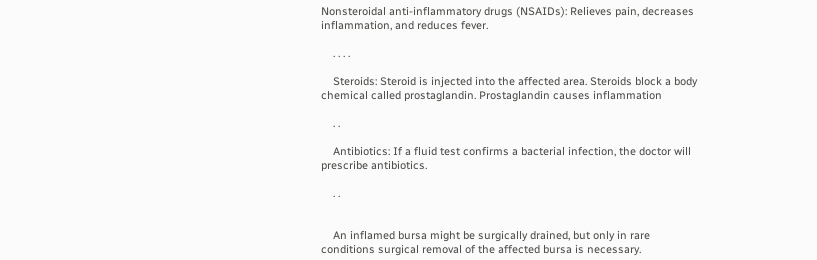Nonsteroidal anti-inflammatory drugs (NSAIDs): Relieves pain, decreases inflammation, and reduces fever.

    . . . .

    Steroids: Steroid is injected into the affected area. Steroids block a body chemical called prostaglandin. Prostaglandin causes inflammation

    . .

    Antibiotics: If a fluid test confirms a bacterial infection, the doctor will prescribe antibiotics.

    . .


    An inflamed bursa might be surgically drained, but only in rare conditions surgical removal of the affected bursa is necessary.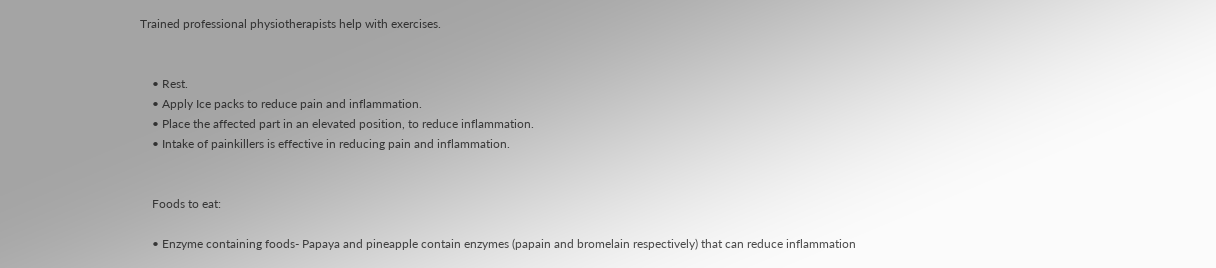Trained professional physiotherapists help with exercises.


    • Rest.
    • Apply Ice packs to reduce pain and inflammation.
    • Place the affected part in an elevated position, to reduce inflammation.
    • Intake of painkillers is effective in reducing pain and inflammation.


    Foods to eat:

    • Enzyme containing foods- Papaya and pineapple contain enzymes (papain and bromelain respectively) that can reduce inflammation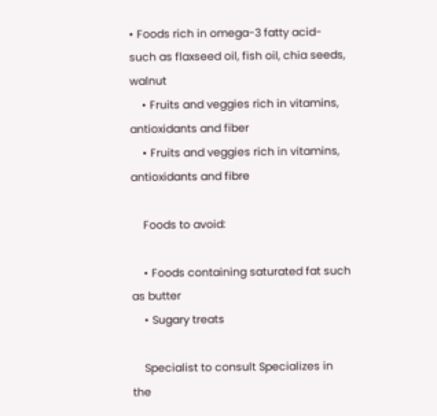• Foods rich in omega-3 fatty acid- such as flaxseed oil, fish oil, chia seeds, walnut
    • Fruits and veggies rich in vitamins, antioxidants and fiber
    • Fruits and veggies rich in vitamins, antioxidants and fibre

    Foods to avoid:

    • Foods containing saturated fat such as butter
    • Sugary treats

    Specialist to consult Specializes in the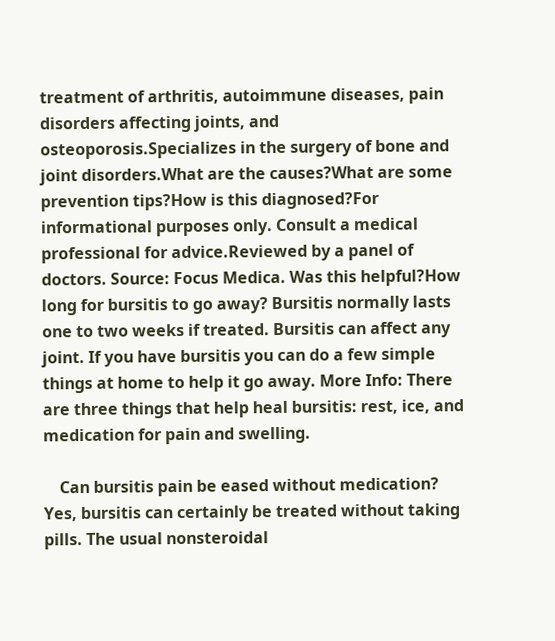treatment of arthritis, autoimmune diseases, pain disorders affecting joints, and osteoporosis.Specializes in the surgery of bone and joint disorders.What are the causes?What are some prevention tips?How is this diagnosed?For informational purposes only. Consult a medical professional for advice.Reviewed by a panel of doctors. Source: Focus Medica. Was this helpful?How long for bursitis to go away? Bursitis normally lasts one to two weeks if treated. Bursitis can affect any joint. If you have bursitis you can do a few simple things at home to help it go away. More Info: There are three things that help heal bursitis: rest, ice, and medication for pain and swelling.

    Can bursitis pain be eased without medication? Yes, bursitis can certainly be treated without taking pills. The usual nonsteroidal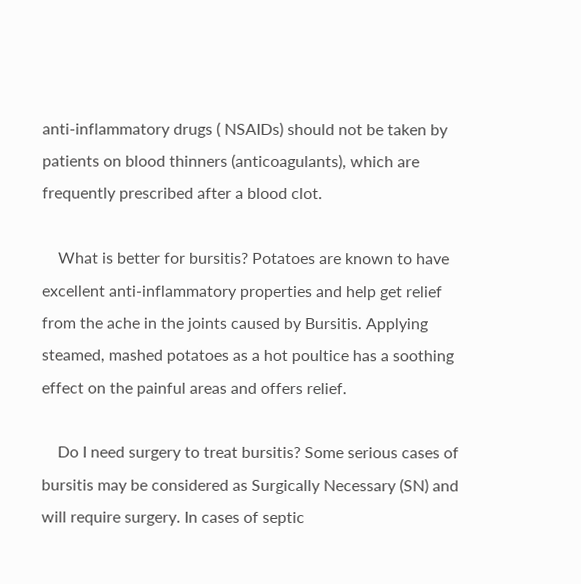anti-inflammatory drugs ( NSAIDs) should not be taken by patients on blood thinners (anticoagulants), which are frequently prescribed after a blood clot.

    What is better for bursitis? Potatoes are known to have excellent anti-inflammatory properties and help get relief from the ache in the joints caused by Bursitis. Applying steamed, mashed potatoes as a hot poultice has a soothing effect on the painful areas and offers relief.

    Do I need surgery to treat bursitis? Some serious cases of bursitis may be considered as Surgically Necessary (SN) and will require surgery. In cases of septic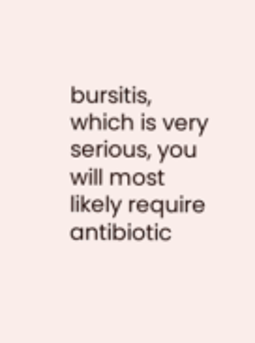bursitis, which is very serious, you will most likely require antibiotic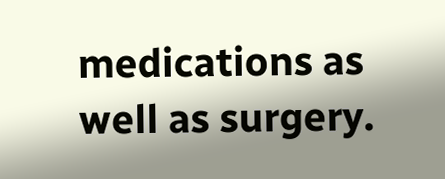medications as well as surgery.